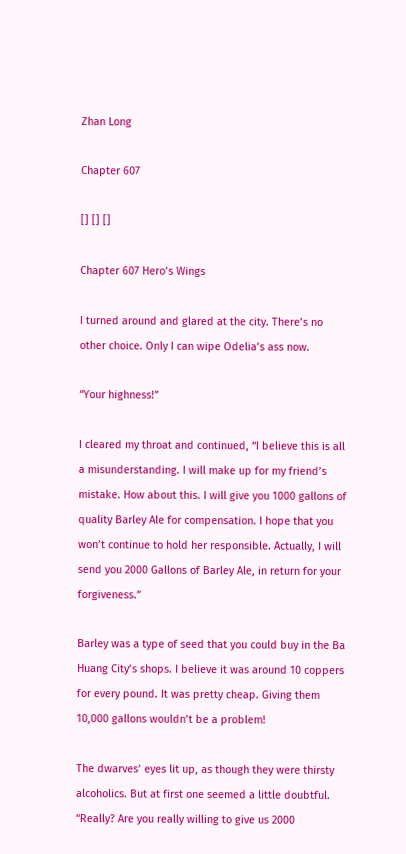Zhan Long

Chapter 607

[] [] []

Chapter 607 Hero’s Wings

I turned around and glared at the city. There’s no other choice. Only I can wipe Odelia’s ass now.

“Your highness!”

I cleared my throat and continued, “I believe this is all a misunderstanding. I will make up for my friend’s mistake. How about this. I will give you 1000 gallons of quality Barley Ale for compensation. I hope that you won’t continue to hold her responsible. Actually, I will send you 2000 Gallons of Barley Ale, in return for your forgiveness.”

Barley was a type of seed that you could buy in the Ba Huang City’s shops. I believe it was around 10 coppers for every pound. It was pretty cheap. Giving them 10,000 gallons wouldn’t be a problem!

The dwarves’ eyes lit up, as though they were thirsty alcoholics. But at first one seemed a little doubtful. “Really? Are you really willing to give us 2000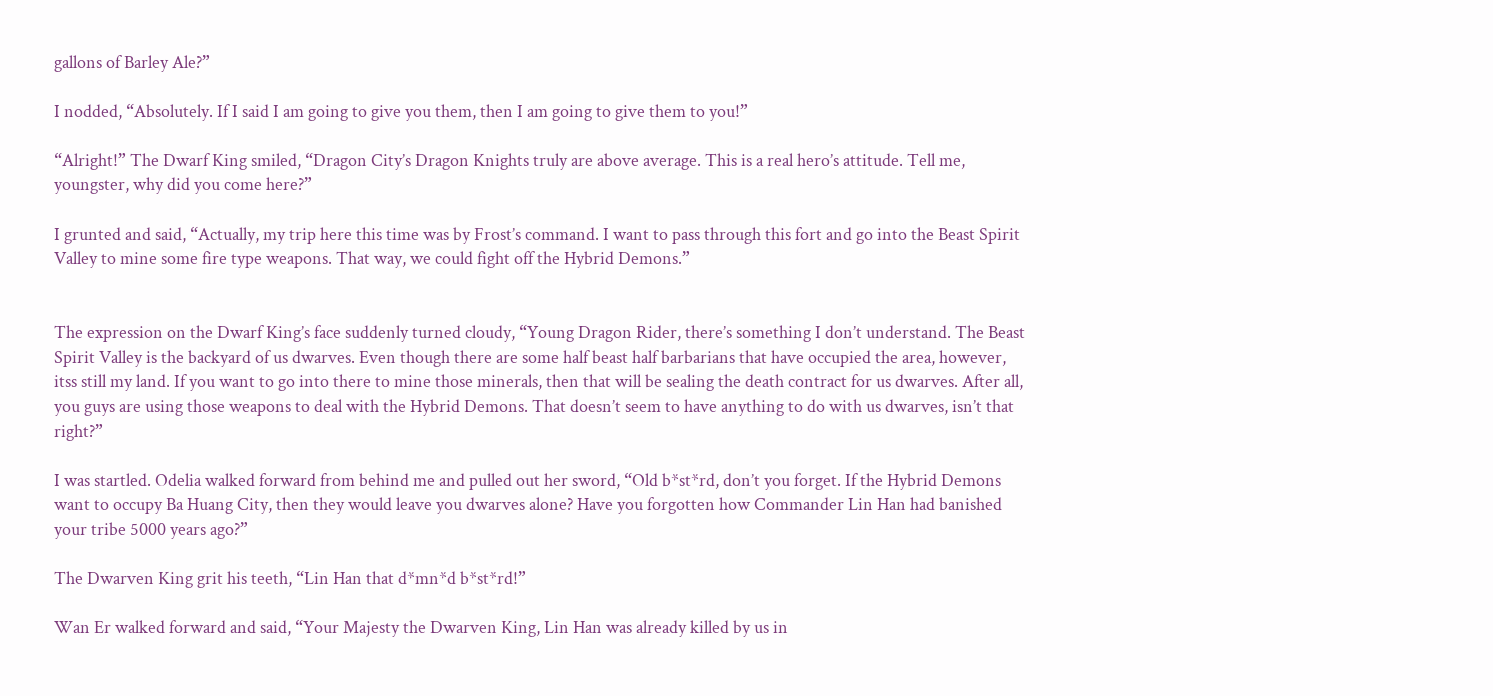gallons of Barley Ale?”

I nodded, “Absolutely. If I said I am going to give you them, then I am going to give them to you!”

“Alright!” The Dwarf King smiled, “Dragon City’s Dragon Knights truly are above average. This is a real hero’s attitude. Tell me, youngster, why did you come here?”

I grunted and said, “Actually, my trip here this time was by Frost’s command. I want to pass through this fort and go into the Beast Spirit Valley to mine some fire type weapons. That way, we could fight off the Hybrid Demons.”


The expression on the Dwarf King’s face suddenly turned cloudy, “Young Dragon Rider, there’s something I don’t understand. The Beast Spirit Valley is the backyard of us dwarves. Even though there are some half beast half barbarians that have occupied the area, however, itss still my land. If you want to go into there to mine those minerals, then that will be sealing the death contract for us dwarves. After all, you guys are using those weapons to deal with the Hybrid Demons. That doesn’t seem to have anything to do with us dwarves, isn’t that right?”

I was startled. Odelia walked forward from behind me and pulled out her sword, “Old b*st*rd, don’t you forget. If the Hybrid Demons want to occupy Ba Huang City, then they would leave you dwarves alone? Have you forgotten how Commander Lin Han had banished your tribe 5000 years ago?”

The Dwarven King grit his teeth, “Lin Han that d*mn*d b*st*rd!”

Wan Er walked forward and said, “Your Majesty the Dwarven King, Lin Han was already killed by us in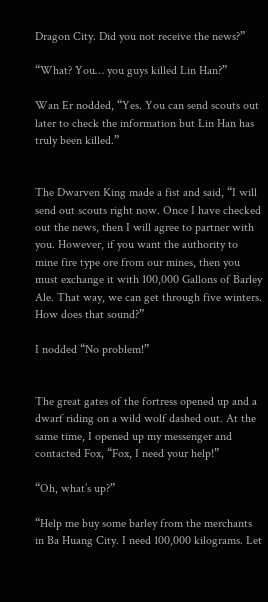Dragon City. Did you not receive the news?”

“What? You… you guys killed Lin Han?”

Wan Er nodded, “Yes. You can send scouts out later to check the information but Lin Han has truly been killed.”


The Dwarven King made a fist and said, “I will send out scouts right now. Once I have checked out the news, then I will agree to partner with you. However, if you want the authority to mine fire type ore from our mines, then you must exchange it with 100,000 Gallons of Barley Ale. That way, we can get through five winters. How does that sound?”

I nodded “No problem!”


The great gates of the fortress opened up and a dwarf riding on a wild wolf dashed out. At the same time, I opened up my messenger and contacted Fox, “Fox, I need your help!”

“Oh, what’s up?”

“Help me buy some barley from the merchants in Ba Huang City. I need 100,000 kilograms. Let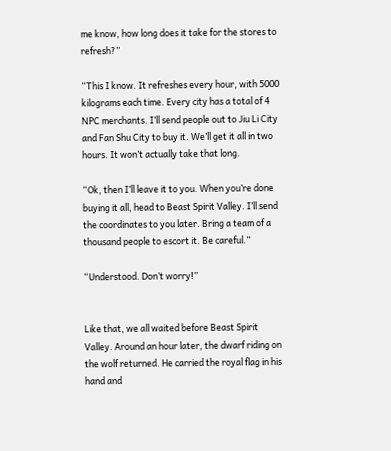me know, how long does it take for the stores to refresh?”

“This I know. It refreshes every hour, with 5000 kilograms each time. Every city has a total of 4 NPC merchants. I’ll send people out to Jiu Li City and Fan Shu City to buy it. We’ll get it all in two hours. It won’t actually take that long.

“Ok, then I’ll leave it to you. When you’re done buying it all, head to Beast Spirit Valley. I’ll send the coordinates to you later. Bring a team of a thousand people to escort it. Be careful.”

“Understood. Don’t worry!”


Like that, we all waited before Beast Spirit Valley. Around an hour later, the dwarf riding on the wolf returned. He carried the royal flag in his hand and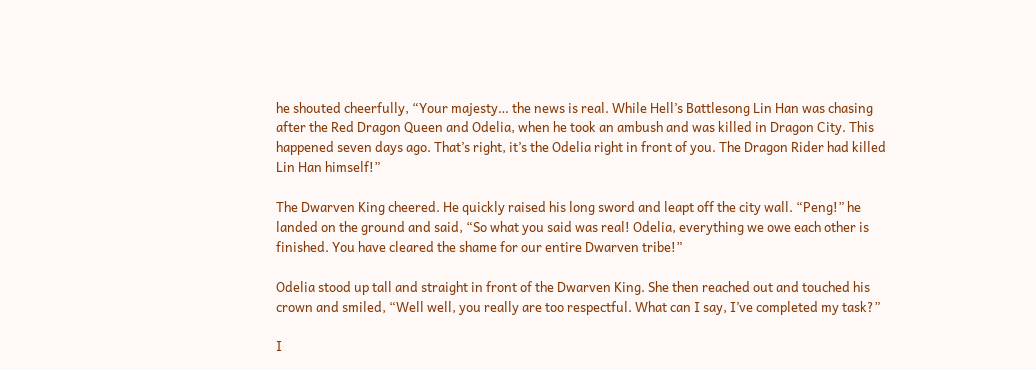he shouted cheerfully, “Your majesty… the news is real. While Hell’s Battlesong Lin Han was chasing after the Red Dragon Queen and Odelia, when he took an ambush and was killed in Dragon City. This happened seven days ago. That’s right, it’s the Odelia right in front of you. The Dragon Rider had killed Lin Han himself!”

The Dwarven King cheered. He quickly raised his long sword and leapt off the city wall. “Peng!” he landed on the ground and said, “So what you said was real! Odelia, everything we owe each other is finished. You have cleared the shame for our entire Dwarven tribe!”

Odelia stood up tall and straight in front of the Dwarven King. She then reached out and touched his crown and smiled, “Well well, you really are too respectful. What can I say, I’ve completed my task?”

I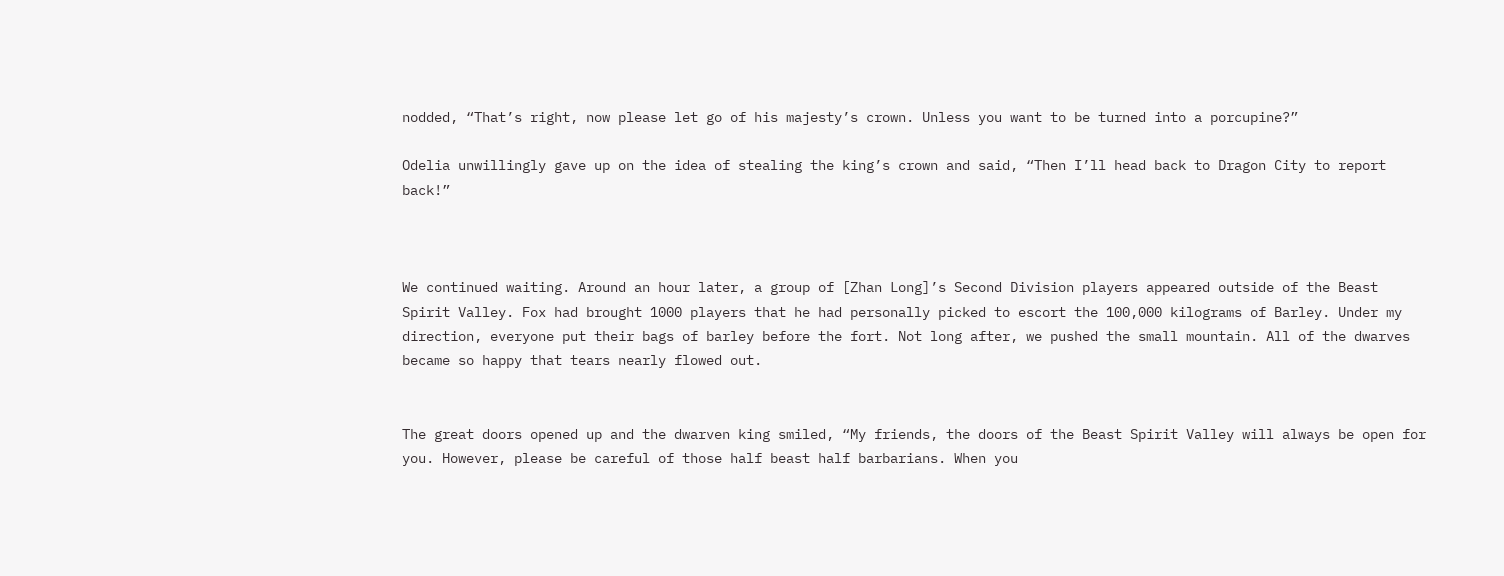nodded, “That’s right, now please let go of his majesty’s crown. Unless you want to be turned into a porcupine?”

Odelia unwillingly gave up on the idea of stealing the king’s crown and said, “Then I’ll head back to Dragon City to report back!”



We continued waiting. Around an hour later, a group of [Zhan Long]’s Second Division players appeared outside of the Beast Spirit Valley. Fox had brought 1000 players that he had personally picked to escort the 100,000 kilograms of Barley. Under my direction, everyone put their bags of barley before the fort. Not long after, we pushed the small mountain. All of the dwarves became so happy that tears nearly flowed out.


The great doors opened up and the dwarven king smiled, “My friends, the doors of the Beast Spirit Valley will always be open for you. However, please be careful of those half beast half barbarians. When you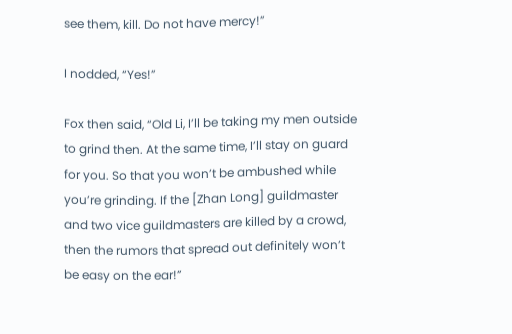see them, kill. Do not have mercy!”

I nodded, “Yes!”

Fox then said, “Old Li, I’ll be taking my men outside to grind then. At the same time, I’ll stay on guard for you. So that you won’t be ambushed while you’re grinding. If the [Zhan Long] guildmaster and two vice guildmasters are killed by a crowd, then the rumors that spread out definitely won’t be easy on the ear!”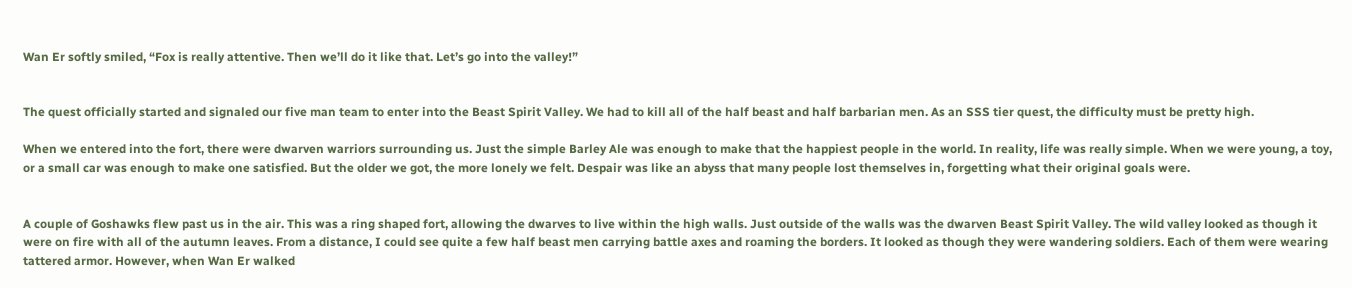Wan Er softly smiled, “Fox is really attentive. Then we’ll do it like that. Let’s go into the valley!”


The quest officially started and signaled our five man team to enter into the Beast Spirit Valley. We had to kill all of the half beast and half barbarian men. As an SSS tier quest, the difficulty must be pretty high.

When we entered into the fort, there were dwarven warriors surrounding us. Just the simple Barley Ale was enough to make that the happiest people in the world. In reality, life was really simple. When we were young, a toy, or a small car was enough to make one satisfied. But the older we got, the more lonely we felt. Despair was like an abyss that many people lost themselves in, forgetting what their original goals were.


A couple of Goshawks flew past us in the air. This was a ring shaped fort, allowing the dwarves to live within the high walls. Just outside of the walls was the dwarven Beast Spirit Valley. The wild valley looked as though it were on fire with all of the autumn leaves. From a distance, I could see quite a few half beast men carrying battle axes and roaming the borders. It looked as though they were wandering soldiers. Each of them were wearing tattered armor. However, when Wan Er walked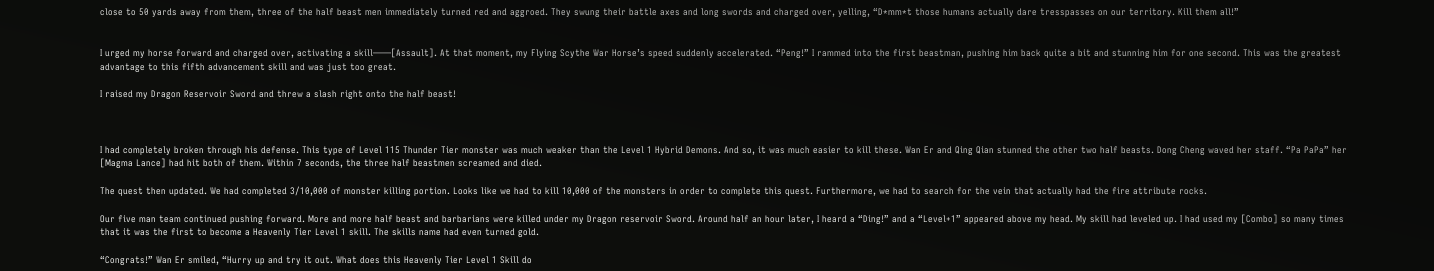close to 50 yards away from them, three of the half beast men immediately turned red and aggroed. They swung their battle axes and long swords and charged over, yelling, “D*mm*t those humans actually dare tresspasses on our territory. Kill them all!”


I urged my horse forward and charged over, activating a skill——[Assault]. At that moment, my Flying Scythe War Horse’s speed suddenly accelerated. “Peng!” I rammed into the first beastman, pushing him back quite a bit and stunning him for one second. This was the greatest advantage to this fifth advancement skill and was just too great.

I raised my Dragon Reservoir Sword and threw a slash right onto the half beast!



I had completely broken through his defense. This type of Level 115 Thunder Tier monster was much weaker than the Level 1 Hybrid Demons. And so, it was much easier to kill these. Wan Er and Qing Qian stunned the other two half beasts. Dong Cheng waved her staff. “Pa PaPa” her [Magma Lance] had hit both of them. Within 7 seconds, the three half beastmen screamed and died.

The quest then updated. We had completed 3/10,000 of monster killing portion. Looks like we had to kill 10,000 of the monsters in order to complete this quest. Furthermore, we had to search for the vein that actually had the fire attribute rocks.

Our five man team continued pushing forward. More and more half beast and barbarians were killed under my Dragon reservoir Sword. Around half an hour later, I heard a “Ding!” and a “Level+1” appeared above my head. My skill had leveled up. I had used my [Combo] so many times that it was the first to become a Heavenly Tier Level 1 skill. The skills name had even turned gold.

“Congrats!” Wan Er smiled, “Hurry up and try it out. What does this Heavenly Tier Level 1 Skill do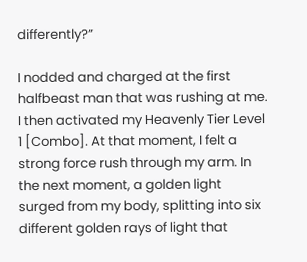differently?”

I nodded and charged at the first halfbeast man that was rushing at me. I then activated my Heavenly Tier Level 1 [Combo]. At that moment, I felt a strong force rush through my arm. In the next moment, a golden light surged from my body, splitting into six different golden rays of light that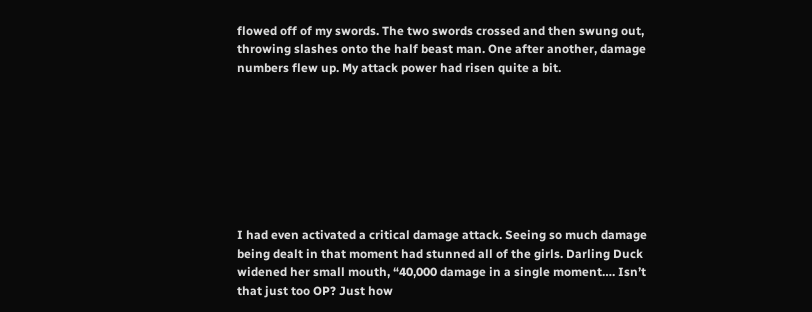flowed off of my swords. The two swords crossed and then swung out, throwing slashes onto the half beast man. One after another, damage numbers flew up. My attack power had risen quite a bit.








I had even activated a critical damage attack. Seeing so much damage being dealt in that moment had stunned all of the girls. Darling Duck widened her small mouth, “40,000 damage in a single moment…. Isn’t that just too OP? Just how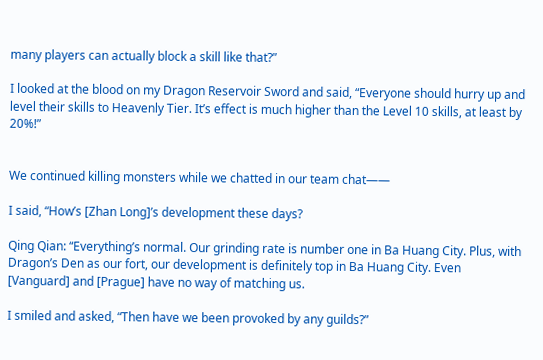many players can actually block a skill like that?”

I looked at the blood on my Dragon Reservoir Sword and said, “Everyone should hurry up and level their skills to Heavenly Tier. It’s effect is much higher than the Level 10 skills, at least by 20%!”


We continued killing monsters while we chatted in our team chat——

I said, “How’s [Zhan Long]’s development these days?

Qing Qian: “Everything’s normal. Our grinding rate is number one in Ba Huang City. Plus, with Dragon’s Den as our fort, our development is definitely top in Ba Huang City. Even [Vanguard] and [Prague] have no way of matching us.

I smiled and asked, “Then have we been provoked by any guilds?”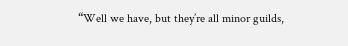“Well we have, but they’re all minor guilds,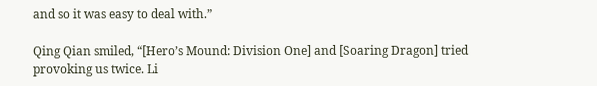and so it was easy to deal with.”

Qing Qian smiled, “[Hero’s Mound: Division One] and [Soaring Dragon] tried provoking us twice. Li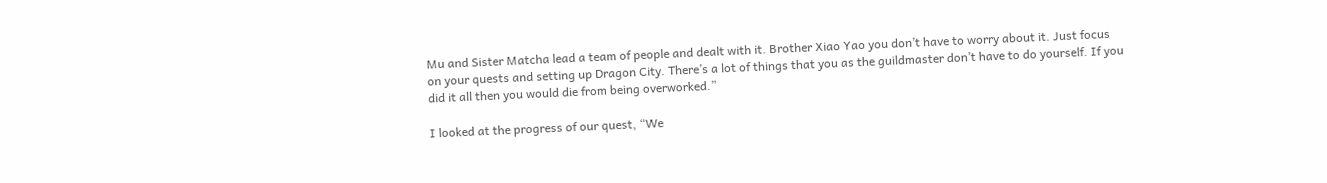Mu and Sister Matcha lead a team of people and dealt with it. Brother Xiao Yao you don’t have to worry about it. Just focus on your quests and setting up Dragon City. There’s a lot of things that you as the guildmaster don’t have to do yourself. If you did it all then you would die from being overworked.”

I looked at the progress of our quest, “We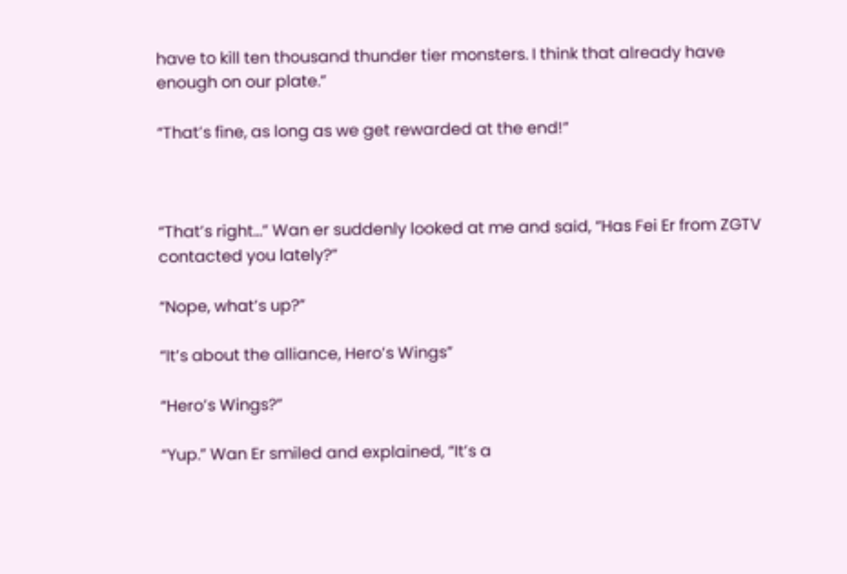have to kill ten thousand thunder tier monsters. I think that already have enough on our plate.”

“That’s fine, as long as we get rewarded at the end!”



“That’s right…” Wan er suddenly looked at me and said, “Has Fei Er from ZGTV contacted you lately?”

“Nope, what’s up?”

“It’s about the alliance, Hero’s Wings”

“Hero’s Wings?”

“Yup.” Wan Er smiled and explained, “It’s a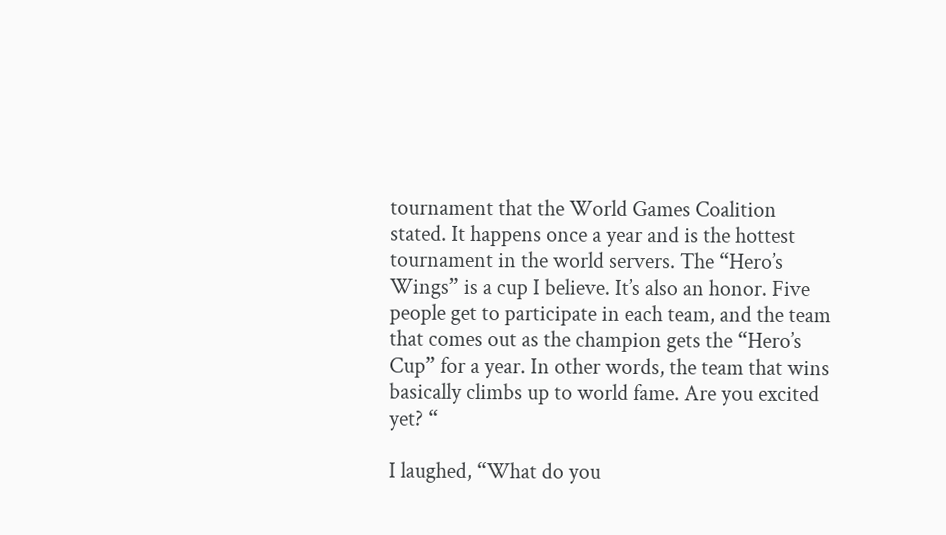tournament that the World Games Coalition stated. It happens once a year and is the hottest tournament in the world servers. The “Hero’s Wings” is a cup I believe. It’s also an honor. Five people get to participate in each team, and the team that comes out as the champion gets the “Hero’s Cup” for a year. In other words, the team that wins basically climbs up to world fame. Are you excited yet? “

I laughed, “What do you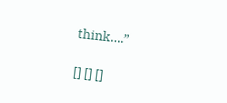think….”

[] [] []